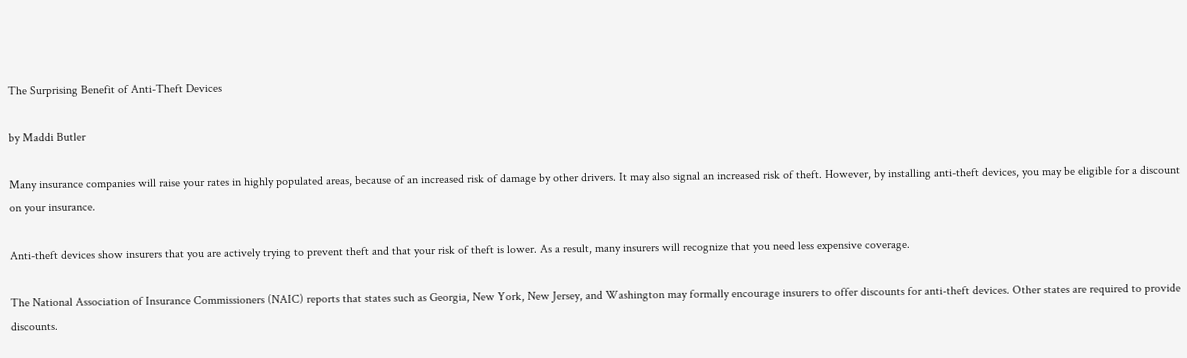The Surprising Benefit of Anti-Theft Devices

by Maddi Butler

Many insurance companies will raise your rates in highly populated areas, because of an increased risk of damage by other drivers. It may also signal an increased risk of theft. However, by installing anti-theft devices, you may be eligible for a discount on your insurance.

Anti-theft devices show insurers that you are actively trying to prevent theft and that your risk of theft is lower. As a result, many insurers will recognize that you need less expensive coverage.

The National Association of Insurance Commissioners (NAIC) reports that states such as Georgia, New York, New Jersey, and Washington may formally encourage insurers to offer discounts for anti-theft devices. Other states are required to provide discounts.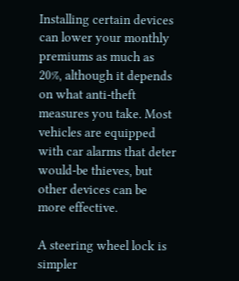Installing certain devices can lower your monthly premiums as much as 20%, although it depends on what anti-theft measures you take. Most vehicles are equipped with car alarms that deter would-be thieves, but other devices can be more effective.

A steering wheel lock is simpler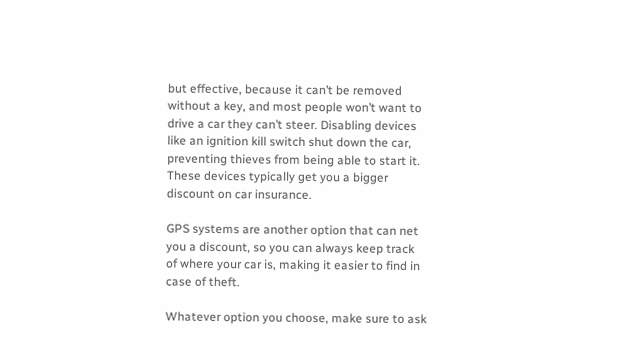but effective, because it can’t be removed without a key, and most people won’t want to drive a car they can’t steer. Disabling devices like an ignition kill switch shut down the car, preventing thieves from being able to start it. These devices typically get you a bigger discount on car insurance.

GPS systems are another option that can net you a discount, so you can always keep track of where your car is, making it easier to find in case of theft.

Whatever option you choose, make sure to ask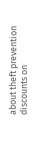about theft prevention discounts on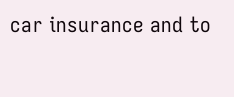car insurance and to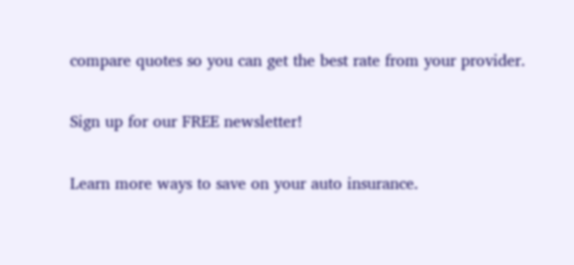compare quotes so you can get the best rate from your provider.

Sign up for our FREE newsletter!

Learn more ways to save on your auto insurance.